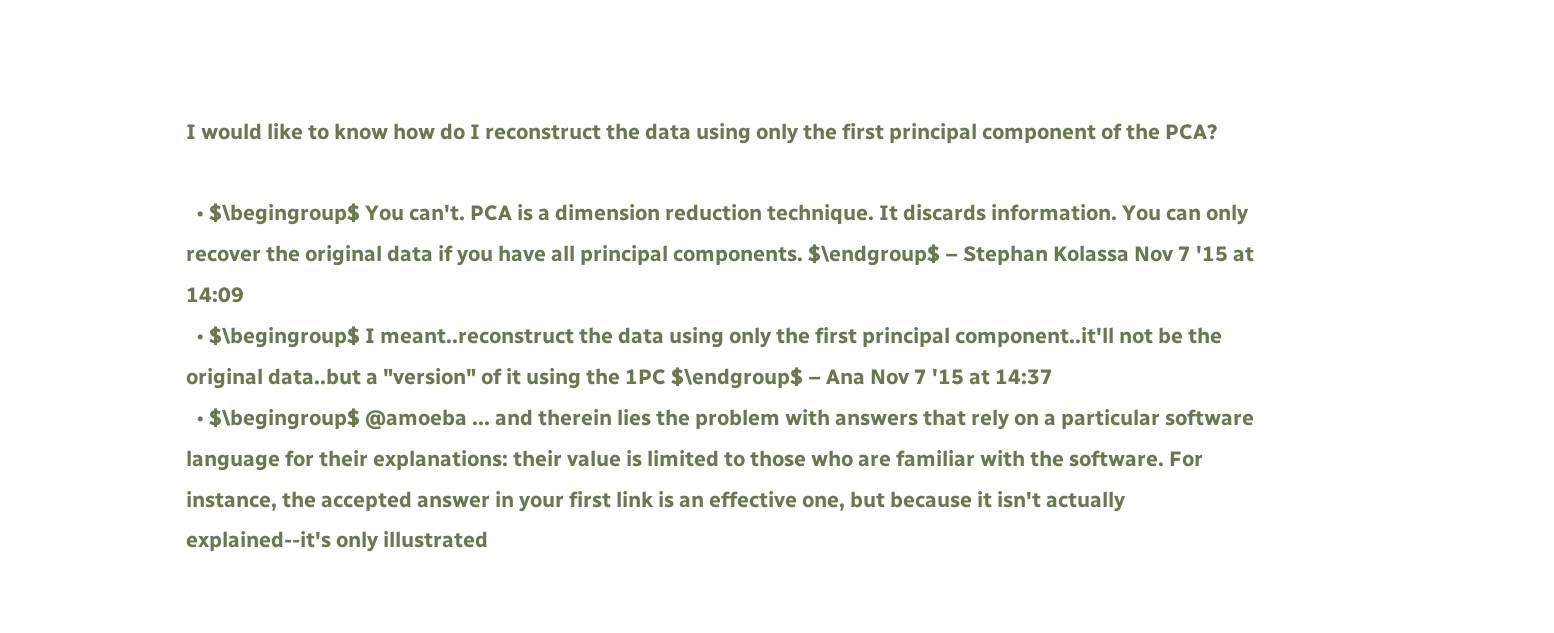I would like to know how do I reconstruct the data using only the first principal component of the PCA?

  • $\begingroup$ You can't. PCA is a dimension reduction technique. It discards information. You can only recover the original data if you have all principal components. $\endgroup$ – Stephan Kolassa Nov 7 '15 at 14:09
  • $\begingroup$ I meant..reconstruct the data using only the first principal component..it'll not be the original data..but a "version" of it using the 1PC $\endgroup$ – Ana Nov 7 '15 at 14:37
  • $\begingroup$ @amoeba ... and therein lies the problem with answers that rely on a particular software language for their explanations: their value is limited to those who are familiar with the software. For instance, the accepted answer in your first link is an effective one, but because it isn't actually explained--it's only illustrated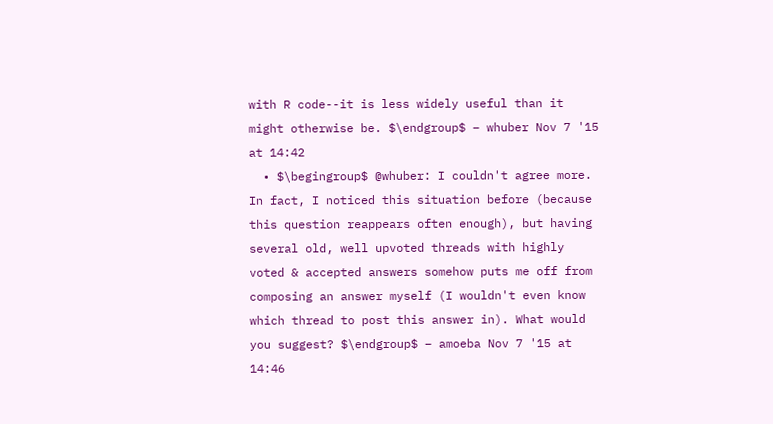with R code--it is less widely useful than it might otherwise be. $\endgroup$ – whuber Nov 7 '15 at 14:42
  • $\begingroup$ @whuber: I couldn't agree more. In fact, I noticed this situation before (because this question reappears often enough), but having several old, well upvoted threads with highly voted & accepted answers somehow puts me off from composing an answer myself (I wouldn't even know which thread to post this answer in). What would you suggest? $\endgroup$ – amoeba Nov 7 '15 at 14:46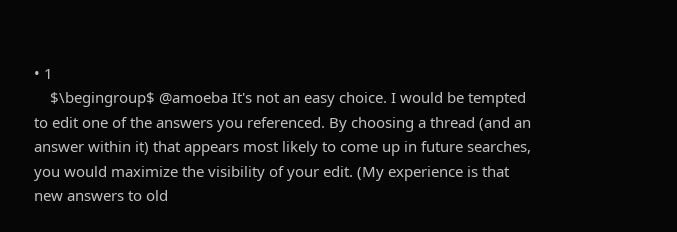• 1
    $\begingroup$ @amoeba It's not an easy choice. I would be tempted to edit one of the answers you referenced. By choosing a thread (and an answer within it) that appears most likely to come up in future searches, you would maximize the visibility of your edit. (My experience is that new answers to old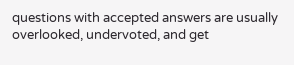questions with accepted answers are usually overlooked, undervoted, and get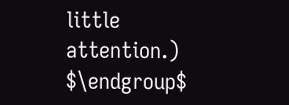little attention.) $\endgroup$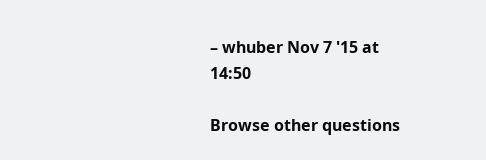– whuber Nov 7 '15 at 14:50

Browse other questions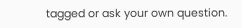tagged or ask your own question.